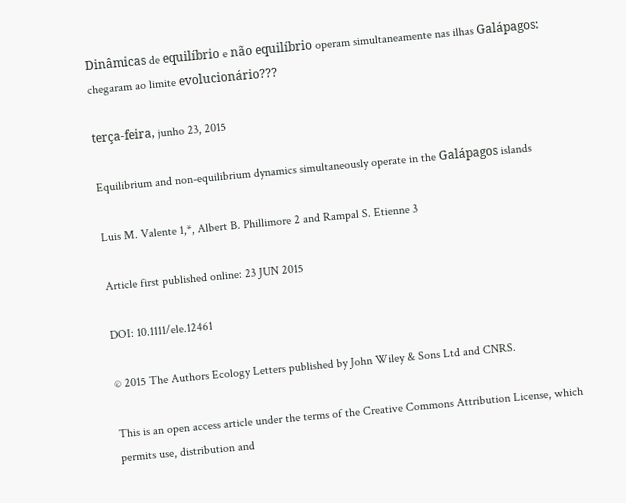Dinâmicas de equilíbrio e não equilíbrio operam simultaneamente nas ilhas Galápagos: chegaram ao limite evolucionário???

terça-feira, junho 23, 2015

Equilibrium and non-equilibrium dynamics simultaneously operate in the Galápagos islands

Luis M. Valente 1,*, Albert B. Phillimore 2 and Rampal S. Etienne 3

Article first published online: 23 JUN 2015

DOI: 10.1111/ele.12461

© 2015 The Authors Ecology Letters published by John Wiley & Sons Ltd and CNRS.

This is an open access article under the terms of the Creative Commons Attribution License, which permits use, distribution and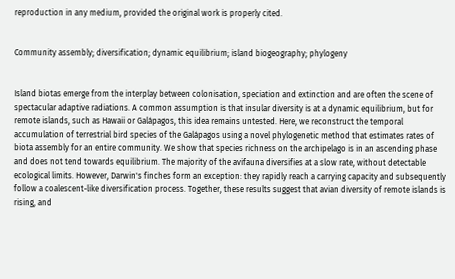reproduction in any medium, provided the original work is properly cited.


Community assembly; diversification; dynamic equilibrium; island biogeography; phylogeny


Island biotas emerge from the interplay between colonisation, speciation and extinction and are often the scene of spectacular adaptive radiations. A common assumption is that insular diversity is at a dynamic equilibrium, but for remote islands, such as Hawaii or Galápagos, this idea remains untested. Here, we reconstruct the temporal accumulation of terrestrial bird species of the Galápagos using a novel phylogenetic method that estimates rates of biota assembly for an entire community. We show that species richness on the archipelago is in an ascending phase and does not tend towards equilibrium. The majority of the avifauna diversifies at a slow rate, without detectable ecological limits. However, Darwin's finches form an exception: they rapidly reach a carrying capacity and subsequently follow a coalescent-like diversification process. Together, these results suggest that avian diversity of remote islands is rising, and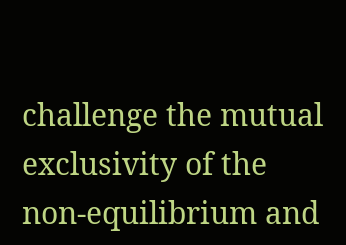challenge the mutual exclusivity of the non-equilibrium and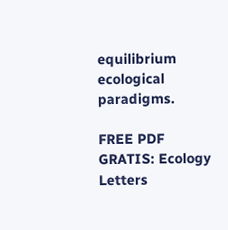equilibrium ecological paradigms.

FREE PDF GRATIS: Ecology Letters